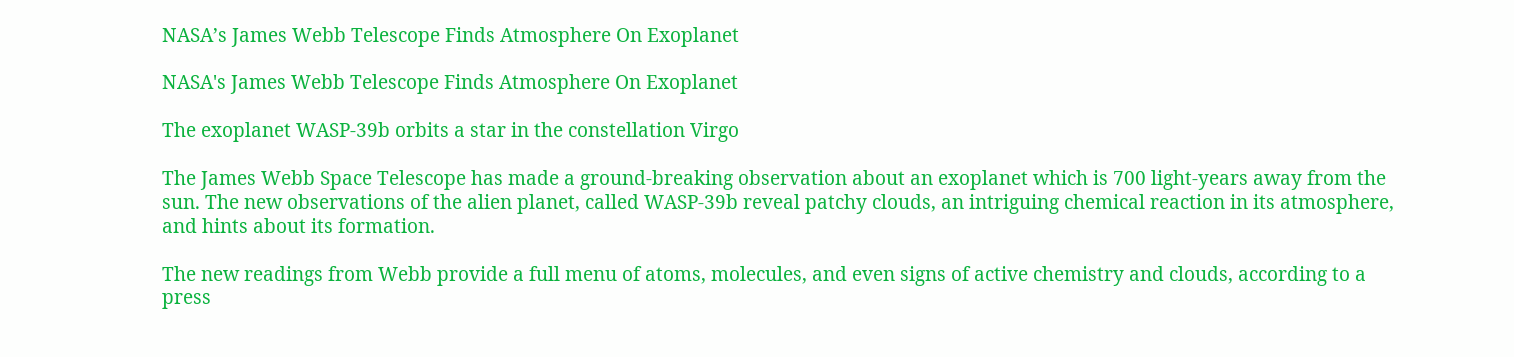NASA’s James Webb Telescope Finds Atmosphere On Exoplanet

NASA's James Webb Telescope Finds Atmosphere On Exoplanet

The exoplanet WASP-39b orbits a star in the constellation Virgo

The James Webb Space Telescope has made a ground-breaking observation about an exoplanet which is 700 light-years away from the sun. The new observations of the alien planet, called WASP-39b reveal patchy clouds, an intriguing chemical reaction in its atmosphere, and hints about its formation.

The new readings from Webb provide a full menu of atoms, molecules, and even signs of active chemistry and clouds, according to a press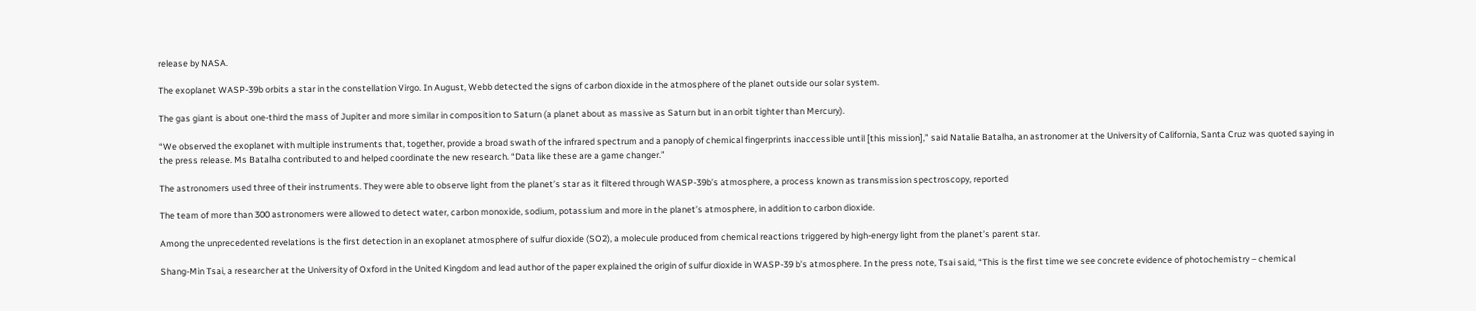release by NASA.

The exoplanet WASP-39b orbits a star in the constellation Virgo. In August, Webb detected the signs of carbon dioxide in the atmosphere of the planet outside our solar system.

The gas giant is about one-third the mass of Jupiter and more similar in composition to Saturn (a planet about as massive as Saturn but in an orbit tighter than Mercury).

“We observed the exoplanet with multiple instruments that, together, provide a broad swath of the infrared spectrum and a panoply of chemical fingerprints inaccessible until [this mission],” said Natalie Batalha, an astronomer at the University of California, Santa Cruz was quoted saying in the press release. Ms Batalha contributed to and helped coordinate the new research. “Data like these are a game changer.”

The astronomers used three of their instruments. They were able to observe light from the planet’s star as it filtered through WASP-39b’s atmosphere, a process known as transmission spectroscopy, reported

The team of more than 300 astronomers were allowed to detect water, carbon monoxide, sodium, potassium and more in the planet’s atmosphere, in addition to carbon dioxide.

Among the unprecedented revelations is the first detection in an exoplanet atmosphere of sulfur dioxide (SO2), a molecule produced from chemical reactions triggered by high-energy light from the planet’s parent star.

Shang-Min Tsai, a researcher at the University of Oxford in the United Kingdom and lead author of the paper explained the origin of sulfur dioxide in WASP-39 b’s atmosphere. In the press note, Tsai said, “This is the first time we see concrete evidence of photochemistry – chemical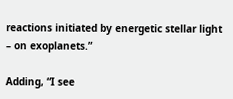reactions initiated by energetic stellar light – on exoplanets.”

Adding, “I see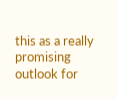this as a really promising outlook for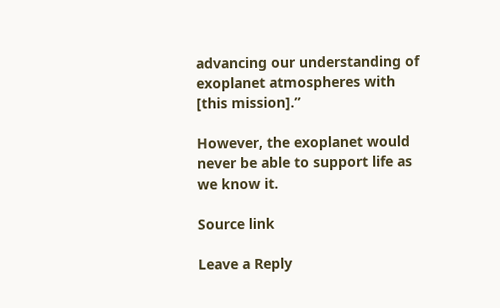advancing our understanding of exoplanet atmospheres with [this mission].”

However, the exoplanet would never be able to support life as we know it.

Source link

Leave a Reply